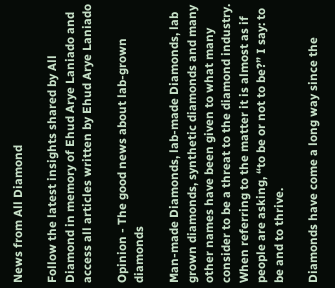News from All Diamond

Follow the latest insights shared by All Diamond in memory of Ehud Arye Laniado and access all articles written by Ehud Arye Laniado

Opinion - The good news about lab-grown diamonds

Man-made Diamonds, lab-made Diamonds, lab grown diamonds, synthetic diamonds and many other names have been given to what many consider to be a threat to the diamond industry. When referring to the matter it is almost as if people are asking, “to be or not to be?” I say: to be and to thrive.

Diamonds have come a long way since the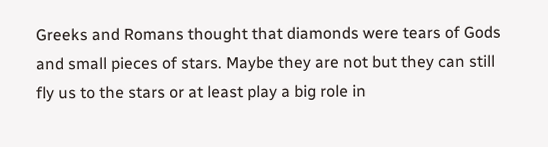Greeks and Romans thought that diamonds were tears of Gods and small pieces of stars. Maybe they are not but they can still fly us to the stars or at least play a big role in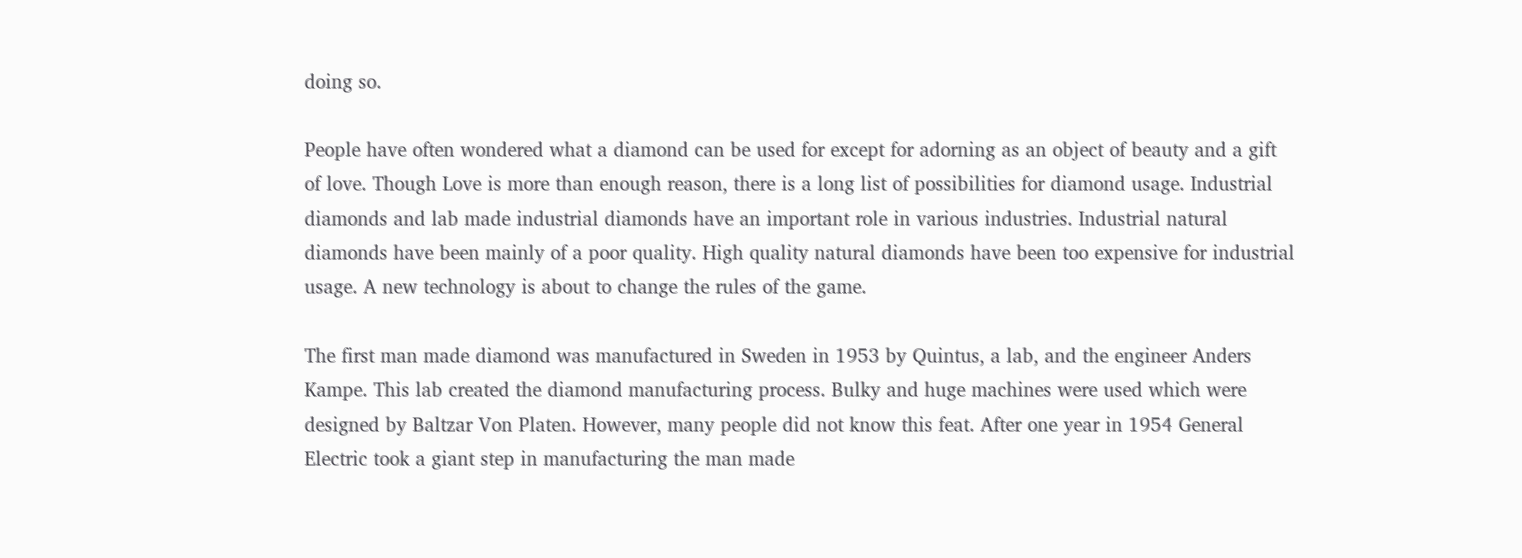doing so.

People have often wondered what a diamond can be used for except for adorning as an object of beauty and a gift of love. Though Love is more than enough reason, there is a long list of possibilities for diamond usage. Industrial diamonds and lab made industrial diamonds have an important role in various industries. Industrial natural diamonds have been mainly of a poor quality. High quality natural diamonds have been too expensive for industrial usage. A new technology is about to change the rules of the game.

The first man made diamond was manufactured in Sweden in 1953 by Quintus, a lab, and the engineer Anders Kampe. This lab created the diamond manufacturing process. Bulky and huge machines were used which were designed by Baltzar Von Platen. However, many people did not know this feat. After one year in 1954 General Electric took a giant step in manufacturing the man made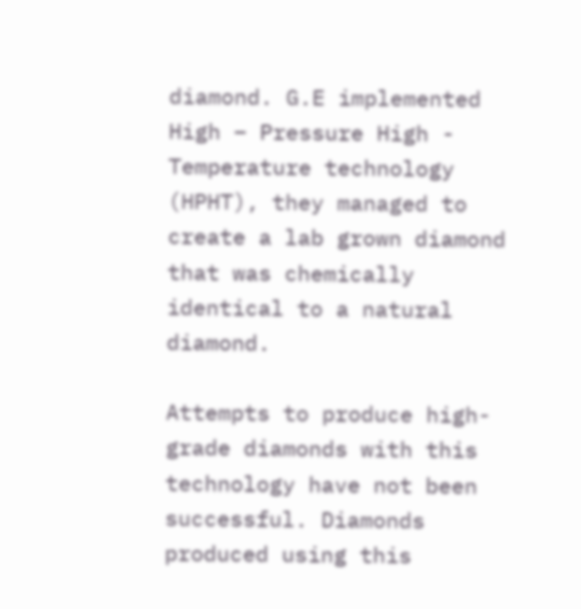diamond. G.E implemented High – Pressure High - Temperature technology (HPHT), they managed to create a lab grown diamond that was chemically identical to a natural diamond.

Attempts to produce high-grade diamonds with this technology have not been successful. Diamonds produced using this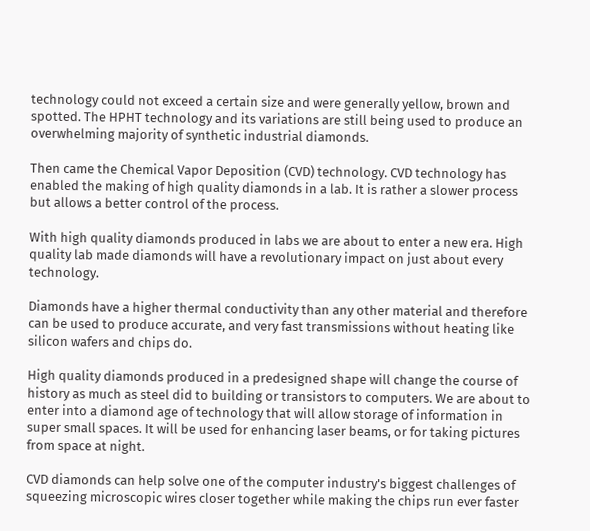technology could not exceed a certain size and were generally yellow, brown and spotted. The HPHT technology and its variations are still being used to produce an overwhelming majority of synthetic industrial diamonds.

Then came the Chemical Vapor Deposition (CVD) technology. CVD technology has enabled the making of high quality diamonds in a lab. It is rather a slower process but allows a better control of the process.

With high quality diamonds produced in labs we are about to enter a new era. High quality lab made diamonds will have a revolutionary impact on just about every technology.

Diamonds have a higher thermal conductivity than any other material and therefore can be used to produce accurate, and very fast transmissions without heating like silicon wafers and chips do.

High quality diamonds produced in a predesigned shape will change the course of history as much as steel did to building or transistors to computers. We are about to enter into a diamond age of technology that will allow storage of information in super small spaces. It will be used for enhancing laser beams, or for taking pictures from space at night.

CVD diamonds can help solve one of the computer industry's biggest challenges of squeezing microscopic wires closer together while making the chips run ever faster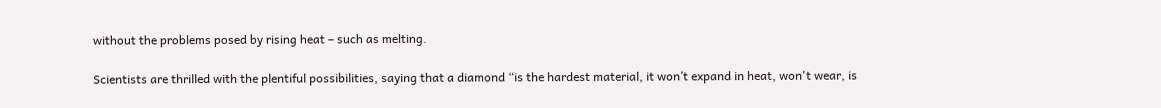without the problems posed by rising heat – such as melting.

Scientists are thrilled with the plentiful possibilities, saying that a diamond “is the hardest material, it won’t expand in heat, won't wear, is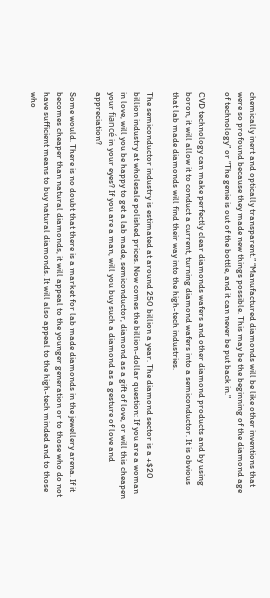chemically inert and optically transparent.” “Manufactured diamonds will be like other inventions that were so profound because they made new things possible. This may be the beginning of the diamond age of technology” or "The genie is out of the bottle, and it can never be put back in."

CVD technology can make perfectly clear diamonds wafers and other diamond products and by using boron, it will allow it to conduct a current, turning diamond wafers into a semiconductor. It is obvious that lab made diamonds will find their way into the high-tech industries.

The semiconductor industry is estimated at around 250 billion a year. The diamond sector is a +$20 billion industry at wholesale polished prices. Now comes the billion-dollar question: If you are a woman in love, will you be happy to get a lab made, semiconductor, diamond as a gift of love, or will this cheapen your fiancé in your eyes? If you are a man, will you buy such a diamond as a gesture of love and appreciation?

Some would. There is no doubt that there is a market for lab made diamonds in the jewellery arena. If it becomes cheaper than natural diamonds, it will appeal to the younger generation or to those who do not have sufficient means to buy natural diamonds. It will also appeal to the high-tech minded and to those who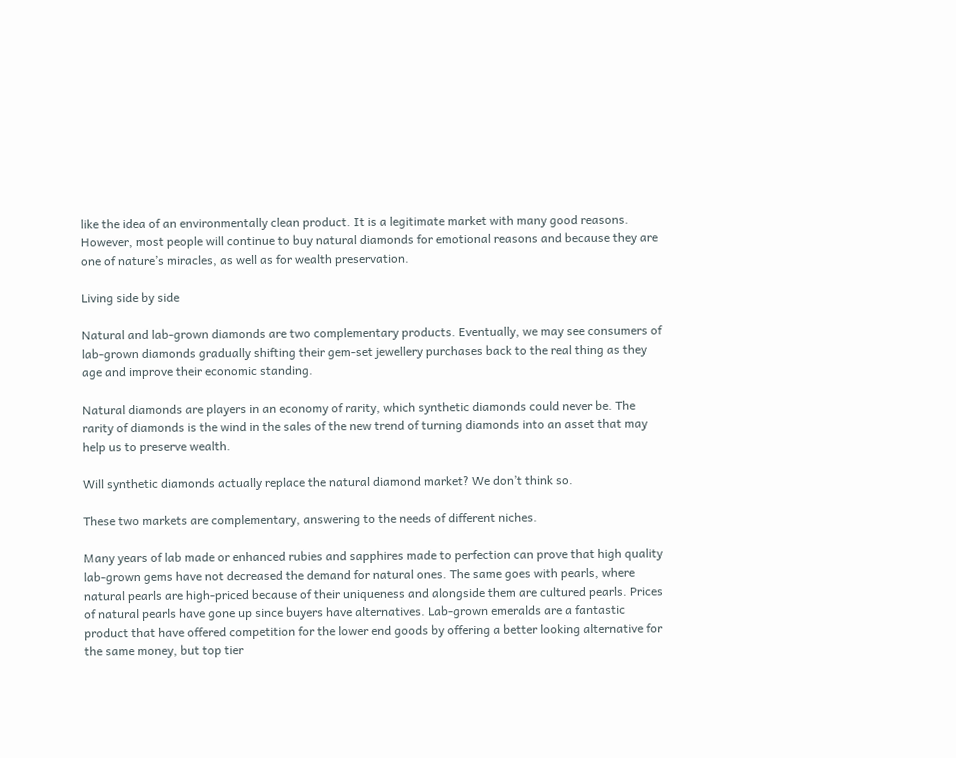like the idea of an environmentally clean product. It is a legitimate market with many good reasons. However, most people will continue to buy natural diamonds for emotional reasons and because they are one of nature’s miracles, as well as for wealth preservation.

Living side by side

Natural and lab-grown diamonds are two complementary products. Eventually, we may see consumers of lab-grown diamonds gradually shifting their gem-set jewellery purchases back to the real thing as they age and improve their economic standing.

Natural diamonds are players in an economy of rarity, which synthetic diamonds could never be. The rarity of diamonds is the wind in the sales of the new trend of turning diamonds into an asset that may help us to preserve wealth.

Will synthetic diamonds actually replace the natural diamond market? We don’t think so.

These two markets are complementary, answering to the needs of different niches.

Many years of lab made or enhanced rubies and sapphires made to perfection can prove that high quality lab-grown gems have not decreased the demand for natural ones. The same goes with pearls, where natural pearls are high-priced because of their uniqueness and alongside them are cultured pearls. Prices of natural pearls have gone up since buyers have alternatives. Lab-grown emeralds are a fantastic product that have offered competition for the lower end goods by offering a better looking alternative for the same money, but top tier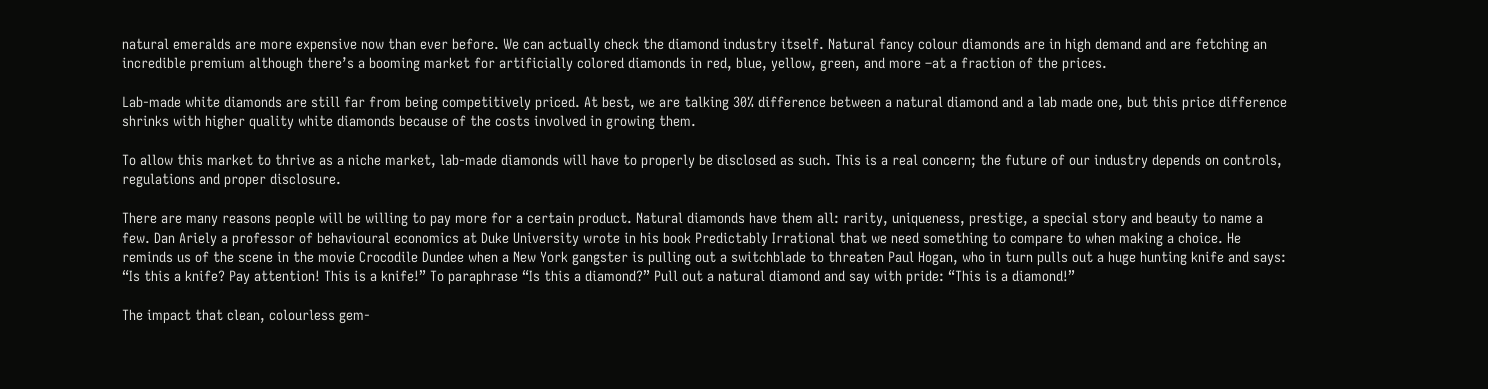natural emeralds are more expensive now than ever before. We can actually check the diamond industry itself. Natural fancy colour diamonds are in high demand and are fetching an incredible premium although there’s a booming market for artificially colored diamonds in red, blue, yellow, green, and more –at a fraction of the prices.

Lab-made white diamonds are still far from being competitively priced. At best, we are talking 30% difference between a natural diamond and a lab made one, but this price difference shrinks with higher quality white diamonds because of the costs involved in growing them.

To allow this market to thrive as a niche market, lab-made diamonds will have to properly be disclosed as such. This is a real concern; the future of our industry depends on controls, regulations and proper disclosure.

There are many reasons people will be willing to pay more for a certain product. Natural diamonds have them all: rarity, uniqueness, prestige, a special story and beauty to name a few. Dan Ariely a professor of behavioural economics at Duke University wrote in his book Predictably Irrational that we need something to compare to when making a choice. He reminds us of the scene in the movie Crocodile Dundee when a New York gangster is pulling out a switchblade to threaten Paul Hogan, who in turn pulls out a huge hunting knife and says: “Is this a knife? Pay attention! This is a knife!” To paraphrase “Is this a diamond?” Pull out a natural diamond and say with pride: “This is a diamond!”

The impact that clean, colourless gem-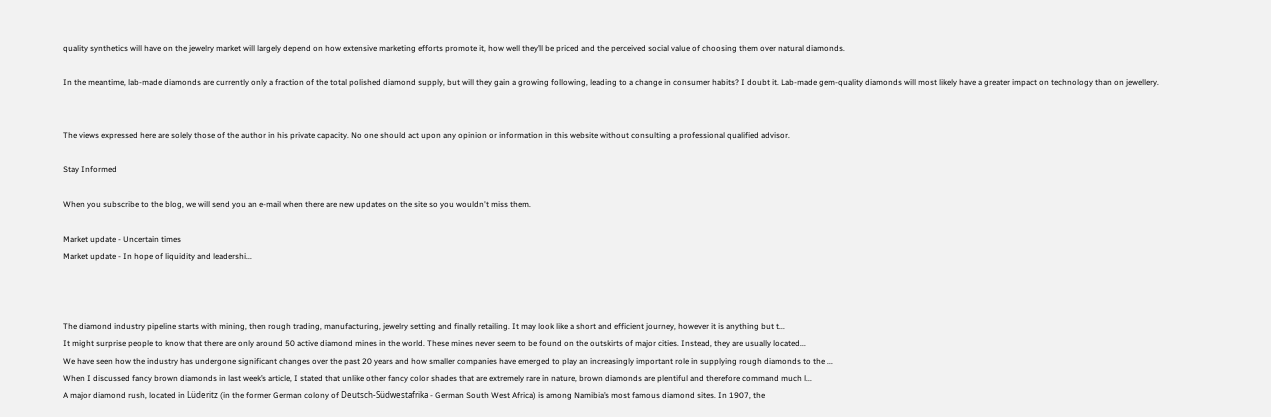quality synthetics will have on the jewelry market will largely depend on how extensive marketing efforts promote it, how well they’ll be priced and the perceived social value of choosing them over natural diamonds.

In the meantime, lab-made diamonds are currently only a fraction of the total polished diamond supply, but will they gain a growing following, leading to a change in consumer habits? I doubt it. Lab-made gem-quality diamonds will most likely have a greater impact on technology than on jewellery.


The views expressed here are solely those of the author in his private capacity. No one should act upon any opinion or information in this website without consulting a professional qualified advisor.

Stay Informed

When you subscribe to the blog, we will send you an e-mail when there are new updates on the site so you wouldn't miss them.

Market update - Uncertain times
Market update - In hope of liquidity and leadershi...



The diamond industry pipeline starts with mining, then rough trading, manufacturing, jewelry setting and finally retailing. It may look like a short and efficient journey, however it is anything but t...
It might surprise people to know that there are only around 50 active diamond mines in the world. These mines never seem to be found on the outskirts of major cities. Instead, they are usually located...
We have seen how the industry has undergone significant changes over the past 20 years and how smaller companies have emerged to play an increasingly important role in supplying rough diamonds to the ...
When I discussed fancy brown diamonds in last week’s article, I stated that unlike other fancy color shades that are extremely rare in nature, brown diamonds are plentiful and therefore command much l...
A major diamond rush, located in Lüderitz (in the former German colony of Deutsch-Südwestafrika - German South West Africa) is among Namibia’s most famous diamond sites. In 1907, the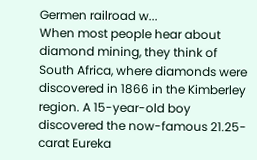Germen railroad w...
When most people hear about diamond mining, they think of South Africa, where diamonds were discovered in 1866 in the Kimberley region. A 15-year-old boy discovered the now-famous 21.25-carat Eureka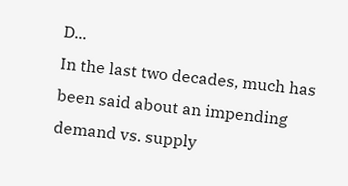D...
In the last two decades, much has been said about an impending demand vs. supply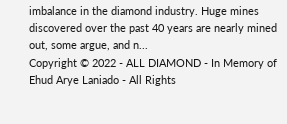imbalance in the diamond industry. Huge mines discovered over the past 40 years are nearly mined out, some argue, and n...
Copyright © 2022 - ALL DIAMOND - In Memory of Ehud Arye Laniado - All Rights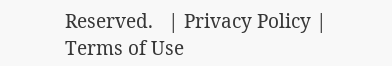Reserved.   | Privacy Policy | Terms of Use